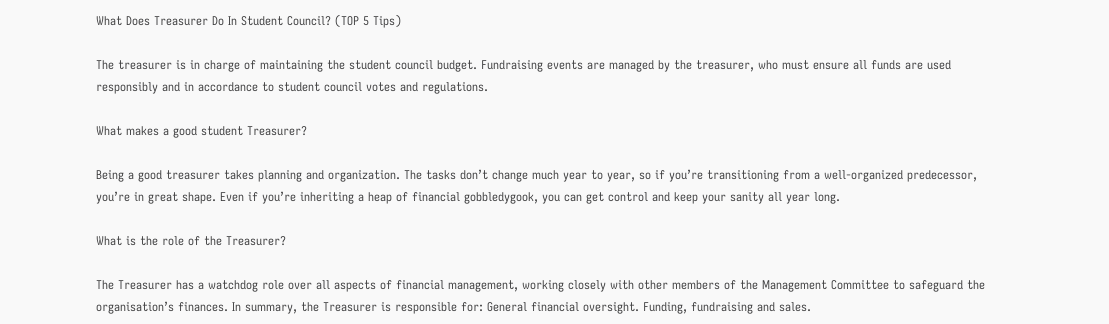What Does Treasurer Do In Student Council? (TOP 5 Tips)

The treasurer is in charge of maintaining the student council budget. Fundraising events are managed by the treasurer, who must ensure all funds are used responsibly and in accordance to student council votes and regulations.

What makes a good student Treasurer?

Being a good treasurer takes planning and organization. The tasks don’t change much year to year, so if you’re transitioning from a well-organized predecessor, you’re in great shape. Even if you’re inheriting a heap of financial gobbledygook, you can get control and keep your sanity all year long.

What is the role of the Treasurer?

The Treasurer has a watchdog role over all aspects of financial management, working closely with other members of the Management Committee to safeguard the organisation’s finances. In summary, the Treasurer is responsible for: General financial oversight. Funding, fundraising and sales.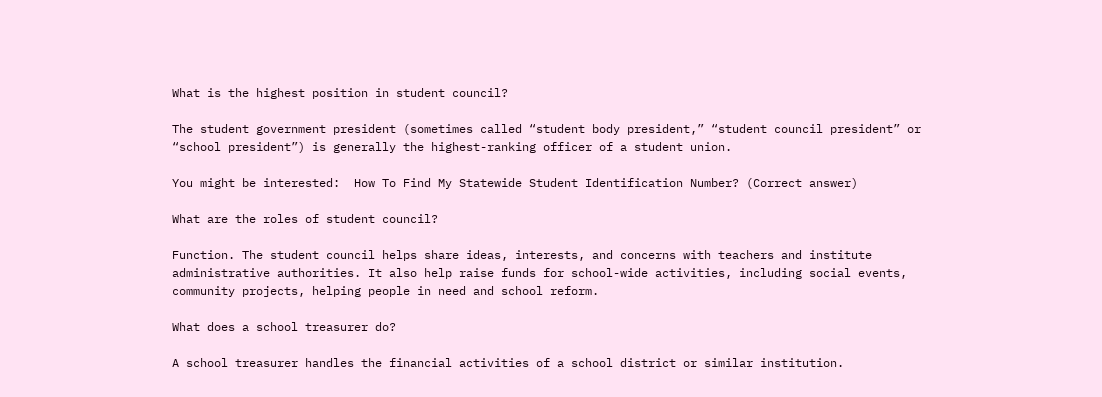What is the highest position in student council?

The student government president (sometimes called “student body president,” “student council president” or “school president”) is generally the highest-ranking officer of a student union.

You might be interested:  How To Find My Statewide Student Identification Number? (Correct answer)

What are the roles of student council?

Function. The student council helps share ideas, interests, and concerns with teachers and institute administrative authorities. It also help raise funds for school-wide activities, including social events, community projects, helping people in need and school reform.

What does a school treasurer do?

A school treasurer handles the financial activities of a school district or similar institution.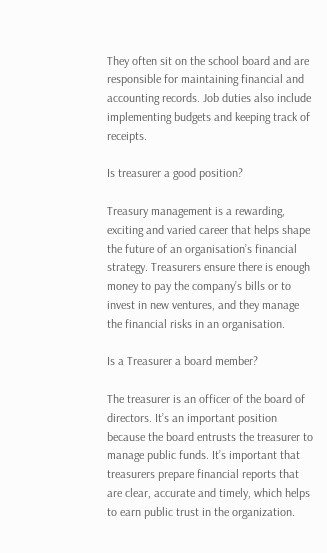They often sit on the school board and are responsible for maintaining financial and accounting records. Job duties also include implementing budgets and keeping track of receipts.

Is treasurer a good position?

Treasury management is a rewarding, exciting and varied career that helps shape the future of an organisation’s financial strategy. Treasurers ensure there is enough money to pay the company’s bills or to invest in new ventures, and they manage the financial risks in an organisation.

Is a Treasurer a board member?

The treasurer is an officer of the board of directors. It’s an important position because the board entrusts the treasurer to manage public funds. It’s important that treasurers prepare financial reports that are clear, accurate and timely, which helps to earn public trust in the organization.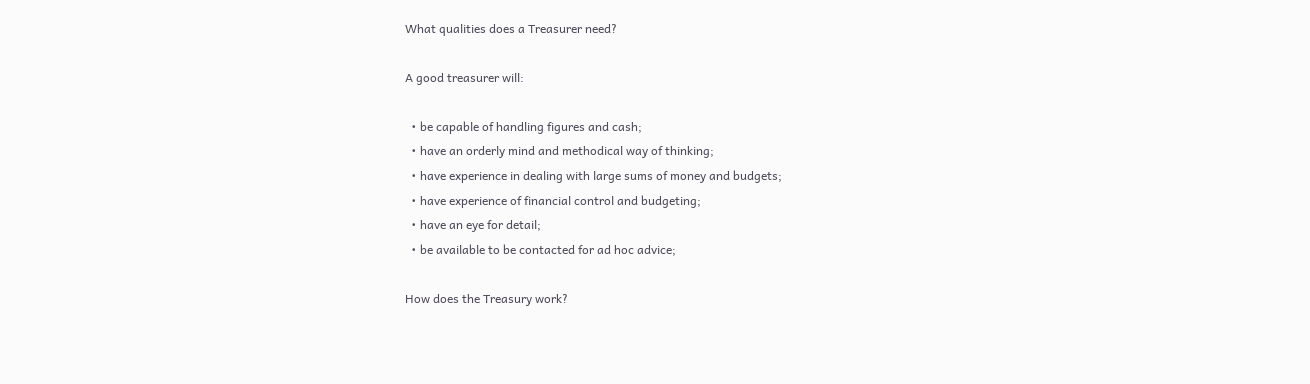What qualities does a Treasurer need?

A good treasurer will:

  • be capable of handling figures and cash;
  • have an orderly mind and methodical way of thinking;
  • have experience in dealing with large sums of money and budgets;
  • have experience of financial control and budgeting;
  • have an eye for detail;
  • be available to be contacted for ad hoc advice;

How does the Treasury work?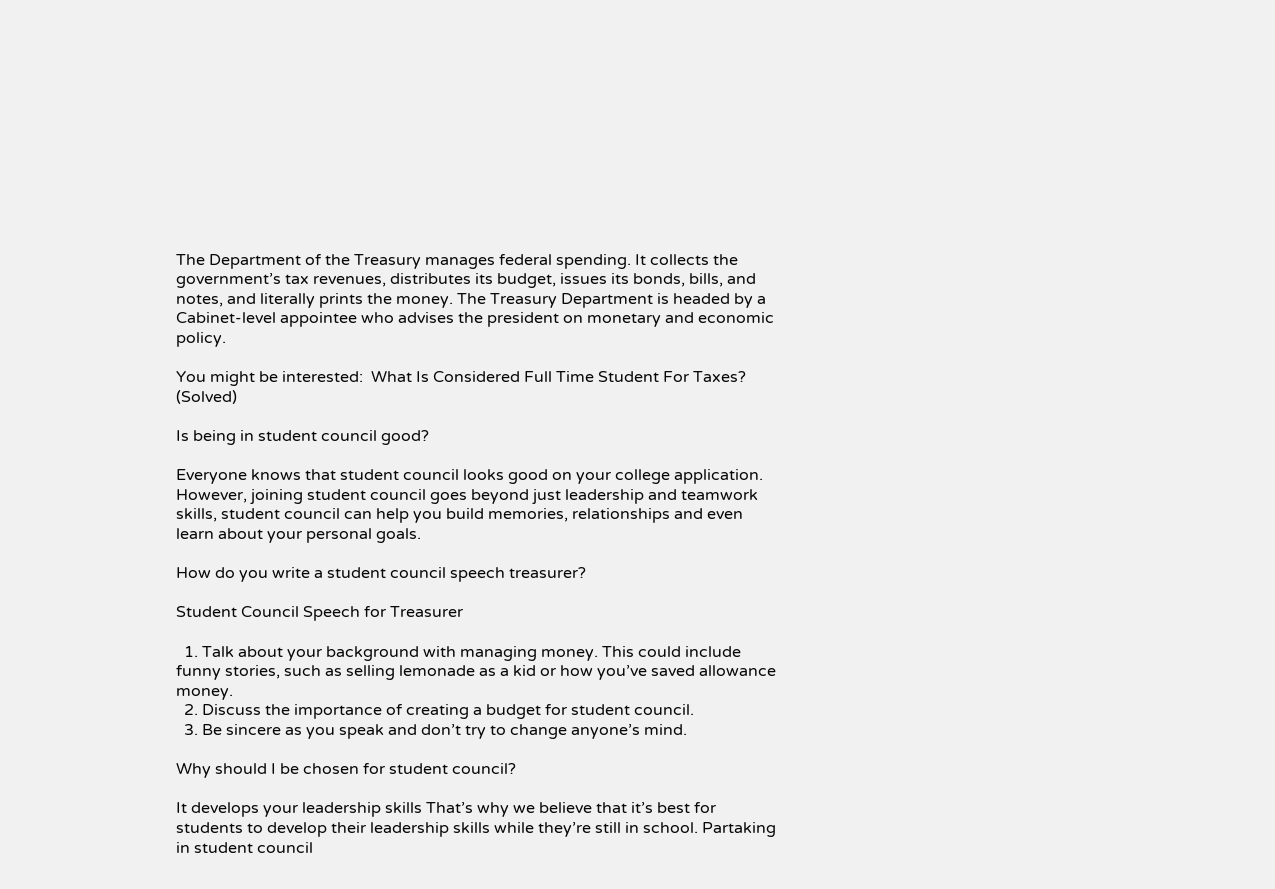The Department of the Treasury manages federal spending. It collects the government’s tax revenues, distributes its budget, issues its bonds, bills, and notes, and literally prints the money. The Treasury Department is headed by a Cabinet-level appointee who advises the president on monetary and economic policy.

You might be interested:  What Is Considered Full Time Student For Taxes? (Solved)

Is being in student council good?

Everyone knows that student council looks good on your college application. However, joining student council goes beyond just leadership and teamwork skills, student council can help you build memories, relationships and even learn about your personal goals.

How do you write a student council speech treasurer?

Student Council Speech for Treasurer

  1. Talk about your background with managing money. This could include funny stories, such as selling lemonade as a kid or how you’ve saved allowance money.
  2. Discuss the importance of creating a budget for student council.
  3. Be sincere as you speak and don’t try to change anyone’s mind.

Why should I be chosen for student council?

It develops your leadership skills That’s why we believe that it’s best for students to develop their leadership skills while they’re still in school. Partaking in student council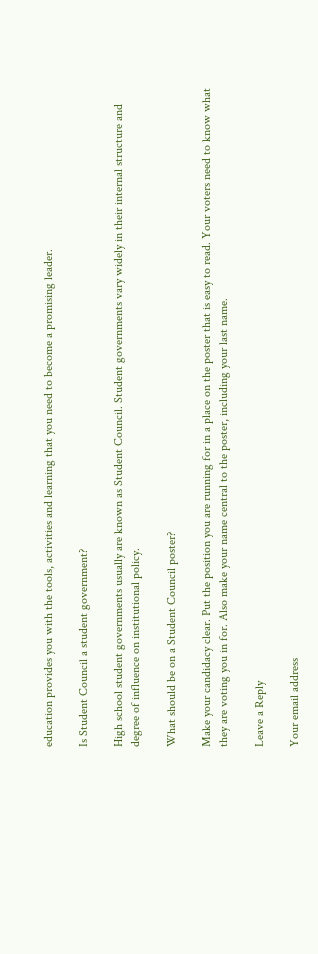education provides you with the tools, activities and learning that you need to become a promising leader.

Is Student Council a student government?

High school student governments usually are known as Student Council. Student governments vary widely in their internal structure and degree of influence on institutional policy.

What should be on a Student Council poster?

Make your candidacy clear. Put the position you are running for in a place on the poster that is easy to read. Your voters need to know what they are voting you in for. Also make your name central to the poster, including your last name.

Leave a Reply

Your email address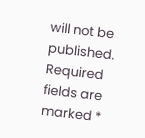will not be published. Required fields are marked *